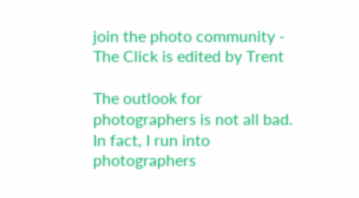join the photo community - The Click is edited by Trent

The outlook for photographers is not all bad. In fact, I run into photographers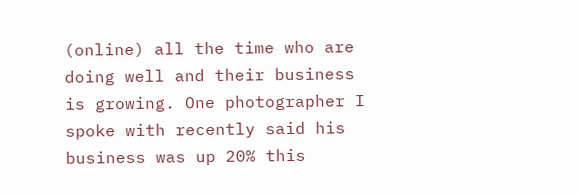(online) all the time who are doing well and their business is growing. One photographer I spoke with recently said his business was up 20% this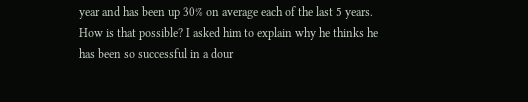year and has been up 30% on average each of the last 5 years. How is that possible? I asked him to explain why he thinks he has been so successful in a dour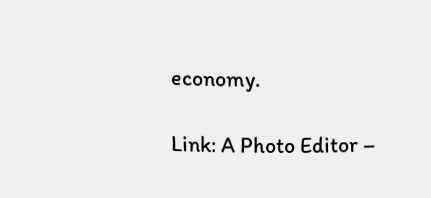economy.

Link: A Photo Editor –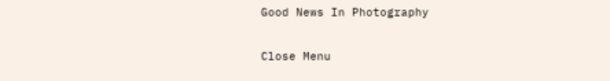Good News In Photography

Close Menu